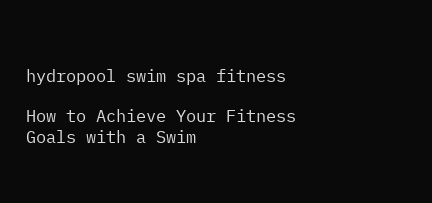hydropool swim spa fitness

How to Achieve Your Fitness Goals with a Swim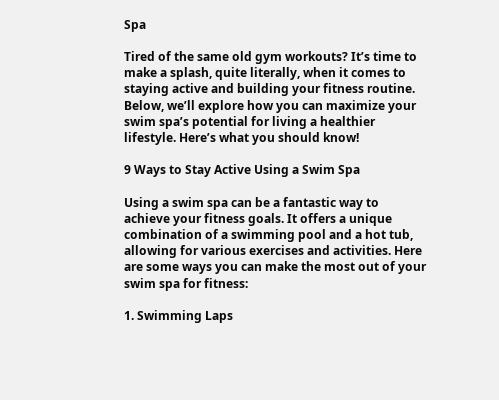Spa

Tired of the same old gym workouts? It’s time to make a splash, quite literally, when it comes to staying active and building your fitness routine. Below, we’ll explore how you can maximize your swim spa’s potential for living a healthier lifestyle. Here’s what you should know!

9 Ways to Stay Active Using a Swim Spa

Using a swim spa can be a fantastic way to achieve your fitness goals. It offers a unique combination of a swimming pool and a hot tub, allowing for various exercises and activities. Here are some ways you can make the most out of your swim spa for fitness:

1. Swimming Laps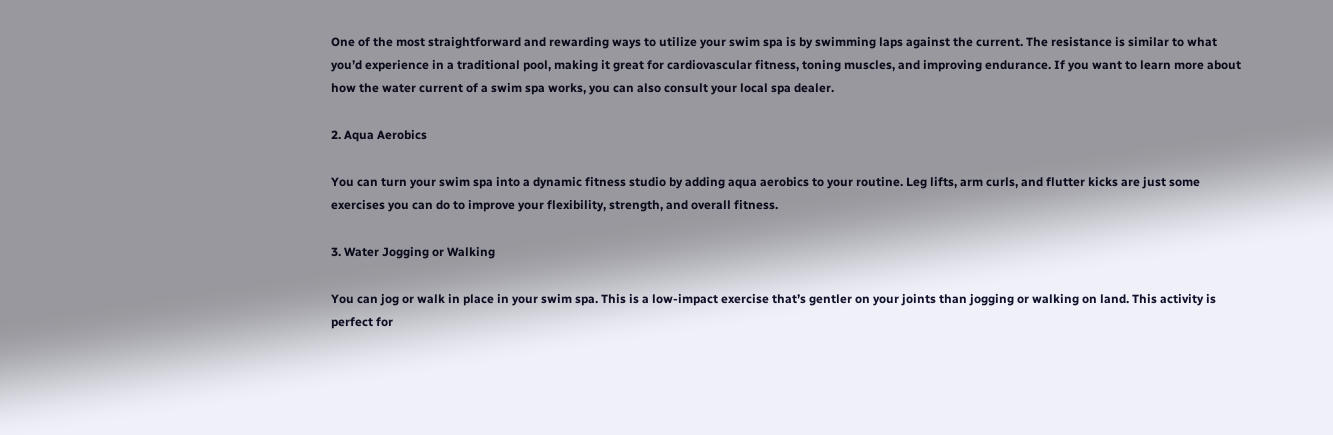One of the most straightforward and rewarding ways to utilize your swim spa is by swimming laps against the current. The resistance is similar to what you’d experience in a traditional pool, making it great for cardiovascular fitness, toning muscles, and improving endurance. If you want to learn more about how the water current of a swim spa works, you can also consult your local spa dealer.

2. Aqua Aerobics

You can turn your swim spa into a dynamic fitness studio by adding aqua aerobics to your routine. Leg lifts, arm curls, and flutter kicks are just some exercises you can do to improve your flexibility, strength, and overall fitness.

3. Water Jogging or Walking

You can jog or walk in place in your swim spa. This is a low-impact exercise that’s gentler on your joints than jogging or walking on land. This activity is perfect for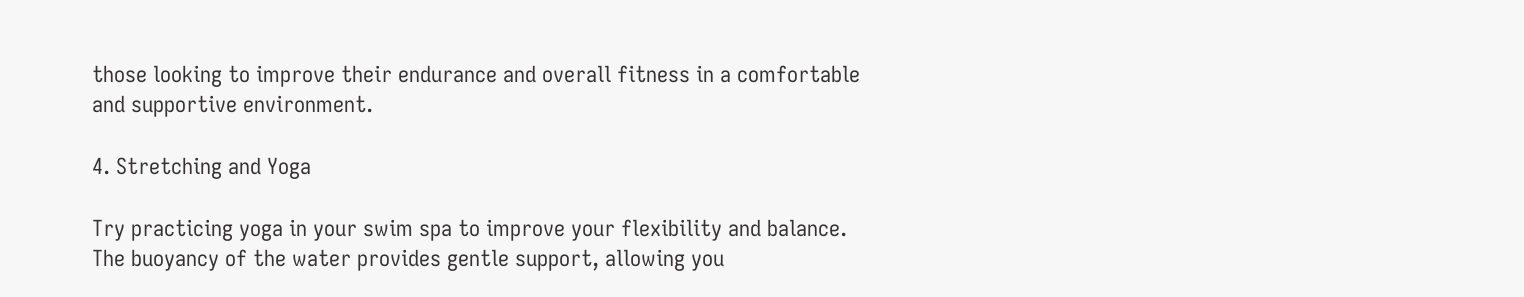those looking to improve their endurance and overall fitness in a comfortable and supportive environment.

4. Stretching and Yoga

Try practicing yoga in your swim spa to improve your flexibility and balance. The buoyancy of the water provides gentle support, allowing you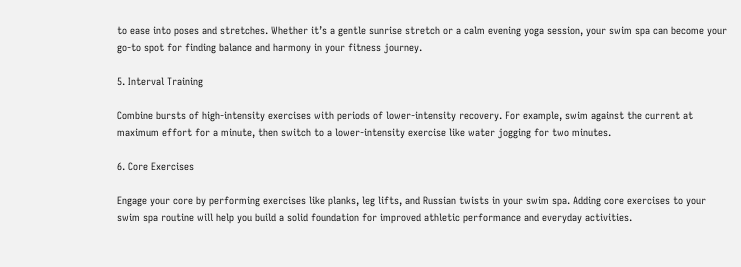to ease into poses and stretches. Whether it’s a gentle sunrise stretch or a calm evening yoga session, your swim spa can become your go-to spot for finding balance and harmony in your fitness journey.

5. Interval Training

Combine bursts of high-intensity exercises with periods of lower-intensity recovery. For example, swim against the current at maximum effort for a minute, then switch to a lower-intensity exercise like water jogging for two minutes.

6. Core Exercises

Engage your core by performing exercises like planks, leg lifts, and Russian twists in your swim spa. Adding core exercises to your swim spa routine will help you build a solid foundation for improved athletic performance and everyday activities.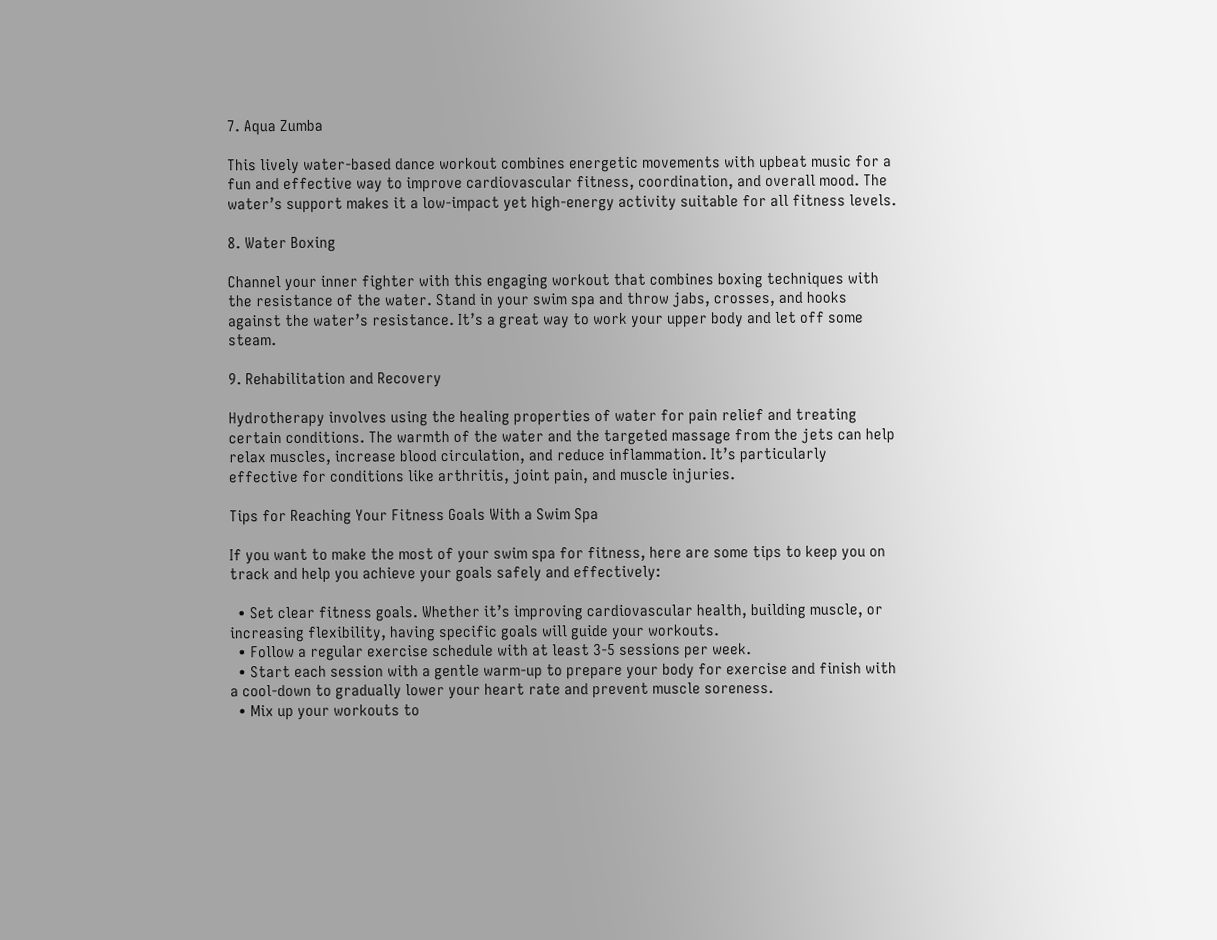7. Aqua Zumba

This lively water-based dance workout combines energetic movements with upbeat music for a fun and effective way to improve cardiovascular fitness, coordination, and overall mood. The water’s support makes it a low-impact yet high-energy activity suitable for all fitness levels.

8. Water Boxing

Channel your inner fighter with this engaging workout that combines boxing techniques with the resistance of the water. Stand in your swim spa and throw jabs, crosses, and hooks against the water’s resistance. It’s a great way to work your upper body and let off some steam.

9. Rehabilitation and Recovery

Hydrotherapy involves using the healing properties of water for pain relief and treating certain conditions. The warmth of the water and the targeted massage from the jets can help relax muscles, increase blood circulation, and reduce inflammation. It’s particularly effective for conditions like arthritis, joint pain, and muscle injuries.

Tips for Reaching Your Fitness Goals With a Swim Spa

If you want to make the most of your swim spa for fitness, here are some tips to keep you on track and help you achieve your goals safely and effectively:

  • Set clear fitness goals. Whether it’s improving cardiovascular health, building muscle, or increasing flexibility, having specific goals will guide your workouts.
  • Follow a regular exercise schedule with at least 3-5 sessions per week.
  • Start each session with a gentle warm-up to prepare your body for exercise and finish with a cool-down to gradually lower your heart rate and prevent muscle soreness.
  • Mix up your workouts to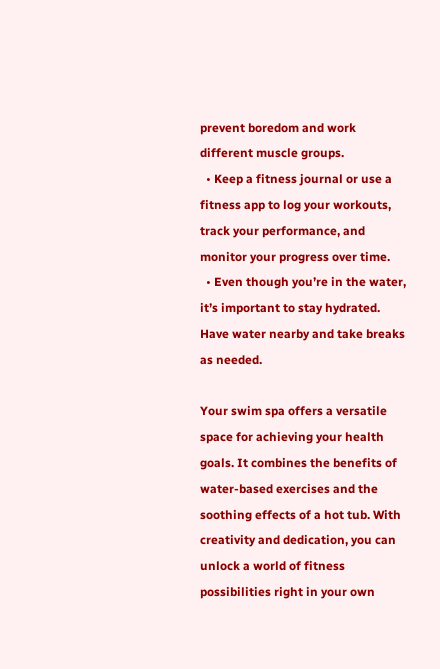prevent boredom and work different muscle groups.
  • Keep a fitness journal or use a fitness app to log your workouts, track your performance, and monitor your progress over time.
  • Even though you’re in the water, it’s important to stay hydrated. Have water nearby and take breaks as needed.

Your swim spa offers a versatile space for achieving your health goals. It combines the benefits of water-based exercises and the soothing effects of a hot tub. With creativity and dedication, you can unlock a world of fitness possibilities right in your own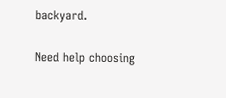backyard.

Need help choosing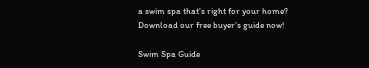a swim spa that’s right for your home? Download our free buyer’s guide now!

Swim Spa Guide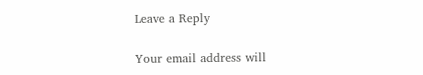Leave a Reply

Your email address will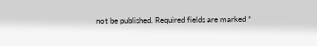not be published. Required fields are marked *